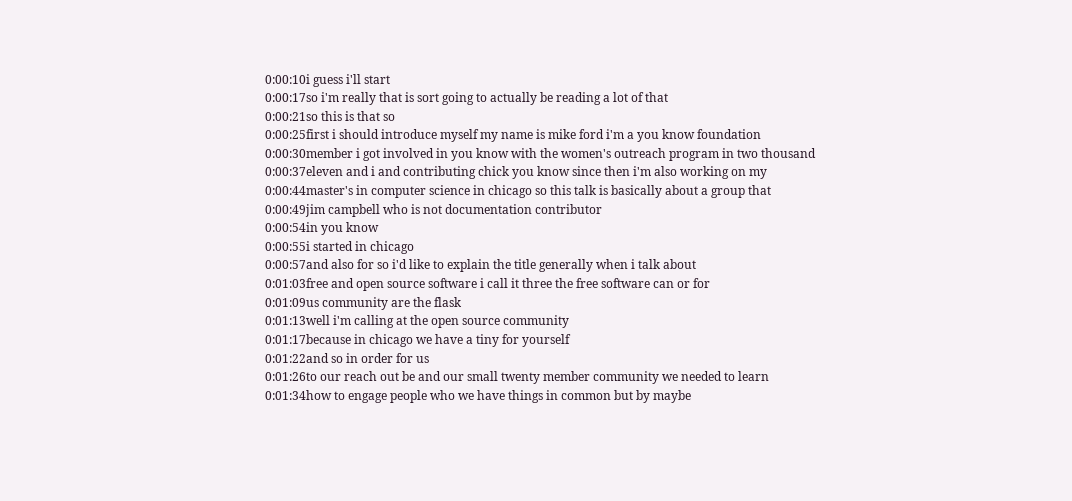0:00:10i guess i'll start
0:00:17so i'm really that is sort going to actually be reading a lot of that
0:00:21so this is that so
0:00:25first i should introduce myself my name is mike ford i'm a you know foundation
0:00:30member i got involved in you know with the women's outreach program in two thousand
0:00:37eleven and i and contributing chick you know since then i'm also working on my
0:00:44master's in computer science in chicago so this talk is basically about a group that
0:00:49jim campbell who is not documentation contributor
0:00:54in you know
0:00:55i started in chicago
0:00:57and also for so i'd like to explain the title generally when i talk about
0:01:03free and open source software i call it three the free software can or for
0:01:09us community are the flask
0:01:13well i'm calling at the open source community
0:01:17because in chicago we have a tiny for yourself
0:01:22and so in order for us
0:01:26to our reach out be and our small twenty member community we needed to learn
0:01:34how to engage people who we have things in common but by maybe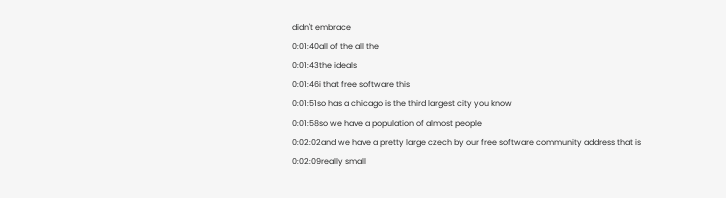didn't embrace
0:01:40all of the all the
0:01:43the ideals
0:01:46i that free software this
0:01:51so has a chicago is the third largest city you know
0:01:58so we have a population of almost people
0:02:02and we have a pretty large czech by our free software community address that is
0:02:09really small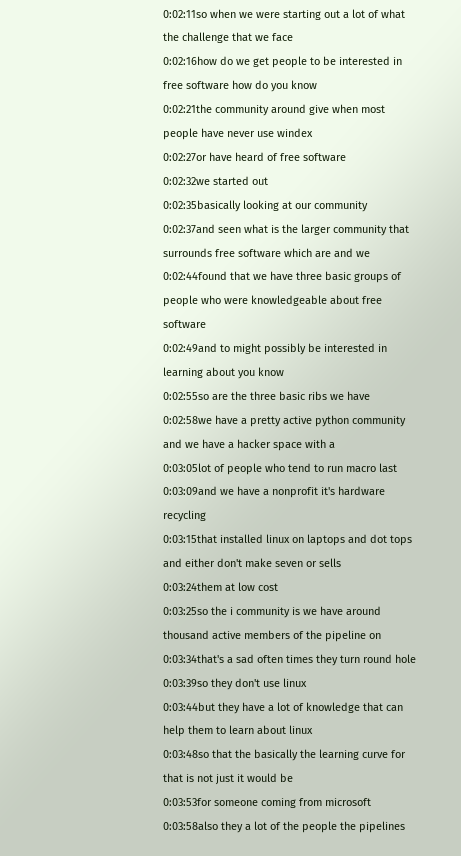0:02:11so when we were starting out a lot of what the challenge that we face
0:02:16how do we get people to be interested in free software how do you know
0:02:21the community around give when most people have never use windex
0:02:27or have heard of free software
0:02:32we started out
0:02:35basically looking at our community
0:02:37and seen what is the larger community that surrounds free software which are and we
0:02:44found that we have three basic groups of people who were knowledgeable about free software
0:02:49and to might possibly be interested in learning about you know
0:02:55so are the three basic ribs we have
0:02:58we have a pretty active python community and we have a hacker space with a
0:03:05lot of people who tend to run macro last
0:03:09and we have a nonprofit it's hardware recycling
0:03:15that installed linux on laptops and dot tops and either don't make seven or sells
0:03:24them at low cost
0:03:25so the i community is we have around thousand active members of the pipeline on
0:03:34that's a sad often times they turn round hole
0:03:39so they don't use linux
0:03:44but they have a lot of knowledge that can help them to learn about linux
0:03:48so that the basically the learning curve for that is not just it would be
0:03:53for someone coming from microsoft
0:03:58also they a lot of the people the pipelines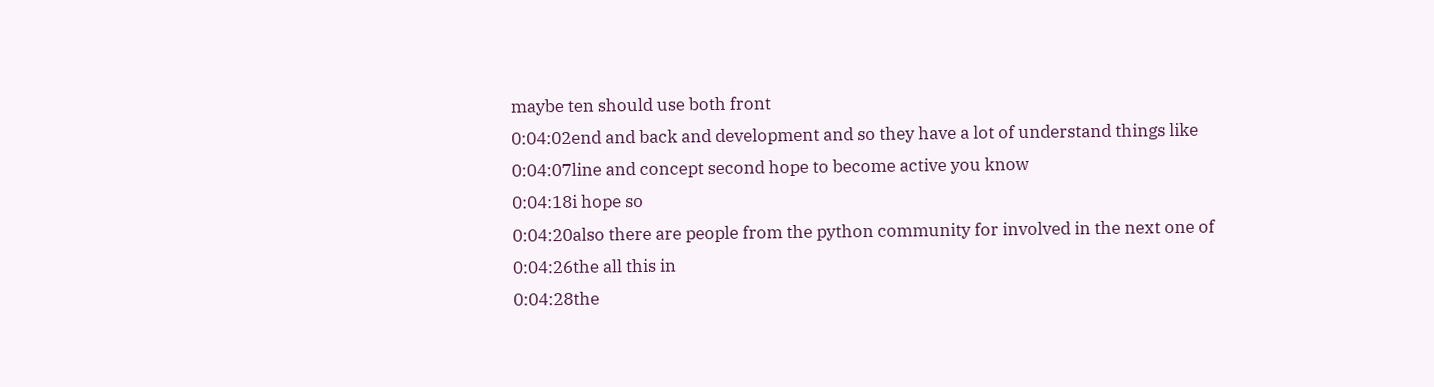maybe ten should use both front
0:04:02end and back and development and so they have a lot of understand things like
0:04:07line and concept second hope to become active you know
0:04:18i hope so
0:04:20also there are people from the python community for involved in the next one of
0:04:26the all this in
0:04:28the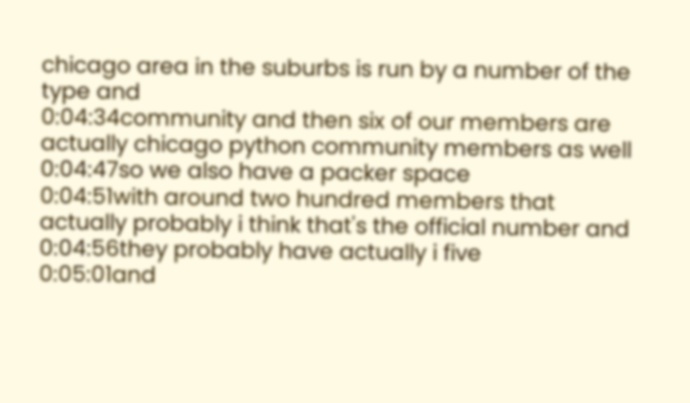chicago area in the suburbs is run by a number of the type and
0:04:34community and then six of our members are actually chicago python community members as well
0:04:47so we also have a packer space
0:04:51with around two hundred members that actually probably i think that's the official number and
0:04:56they probably have actually i five
0:05:01and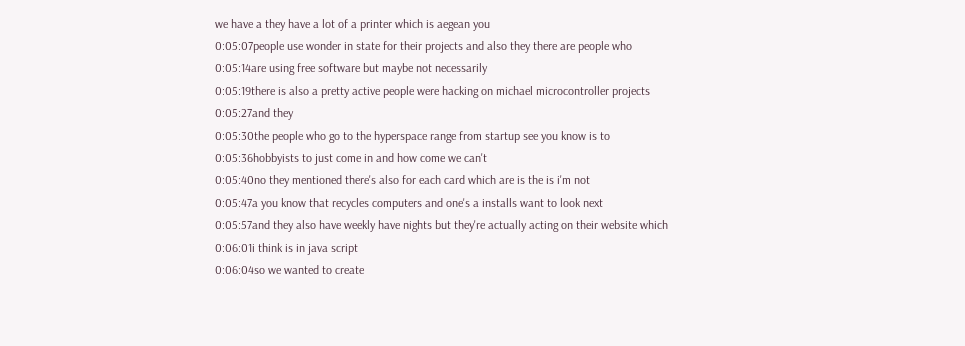we have a they have a lot of a printer which is aegean you
0:05:07people use wonder in state for their projects and also they there are people who
0:05:14are using free software but maybe not necessarily
0:05:19there is also a pretty active people were hacking on michael microcontroller projects
0:05:27and they
0:05:30the people who go to the hyperspace range from startup see you know is to
0:05:36hobbyists to just come in and how come we can't
0:05:40no they mentioned there's also for each card which are is the is i'm not
0:05:47a you know that recycles computers and one's a installs want to look next
0:05:57and they also have weekly have nights but they're actually acting on their website which
0:06:01i think is in java script
0:06:04so we wanted to create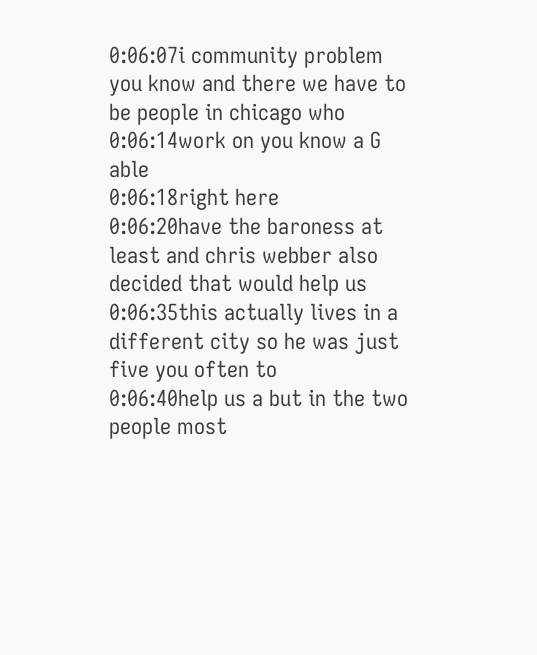0:06:07i community problem you know and there we have to be people in chicago who
0:06:14work on you know a G able
0:06:18right here
0:06:20have the baroness at least and chris webber also decided that would help us
0:06:35this actually lives in a different city so he was just five you often to
0:06:40help us a but in the two people most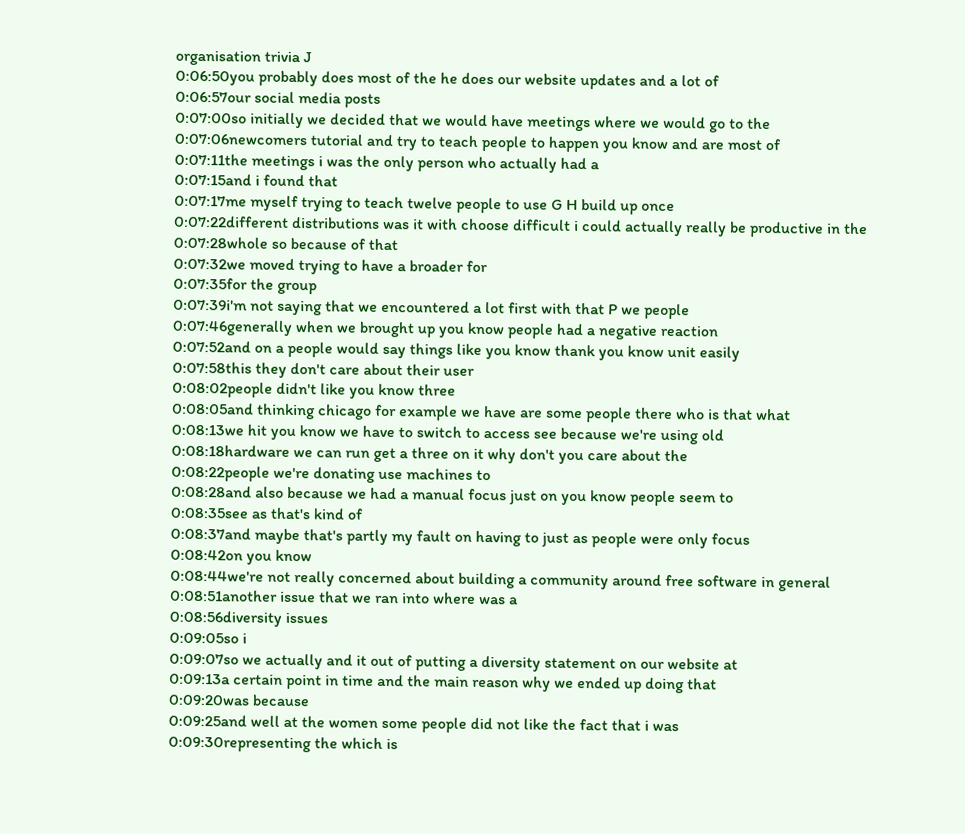organisation trivia J
0:06:50you probably does most of the he does our website updates and a lot of
0:06:57our social media posts
0:07:00so initially we decided that we would have meetings where we would go to the
0:07:06newcomers tutorial and try to teach people to happen you know and are most of
0:07:11the meetings i was the only person who actually had a
0:07:15and i found that
0:07:17me myself trying to teach twelve people to use G H build up once
0:07:22different distributions was it with choose difficult i could actually really be productive in the
0:07:28whole so because of that
0:07:32we moved trying to have a broader for
0:07:35for the group
0:07:39i'm not saying that we encountered a lot first with that P we people
0:07:46generally when we brought up you know people had a negative reaction
0:07:52and on a people would say things like you know thank you know unit easily
0:07:58this they don't care about their user
0:08:02people didn't like you know three
0:08:05and thinking chicago for example we have are some people there who is that what
0:08:13we hit you know we have to switch to access see because we're using old
0:08:18hardware we can run get a three on it why don't you care about the
0:08:22people we're donating use machines to
0:08:28and also because we had a manual focus just on you know people seem to
0:08:35see as that's kind of
0:08:37and maybe that's partly my fault on having to just as people were only focus
0:08:42on you know
0:08:44we're not really concerned about building a community around free software in general
0:08:51another issue that we ran into where was a
0:08:56diversity issues
0:09:05so i
0:09:07so we actually and it out of putting a diversity statement on our website at
0:09:13a certain point in time and the main reason why we ended up doing that
0:09:20was because
0:09:25and well at the women some people did not like the fact that i was
0:09:30representing the which is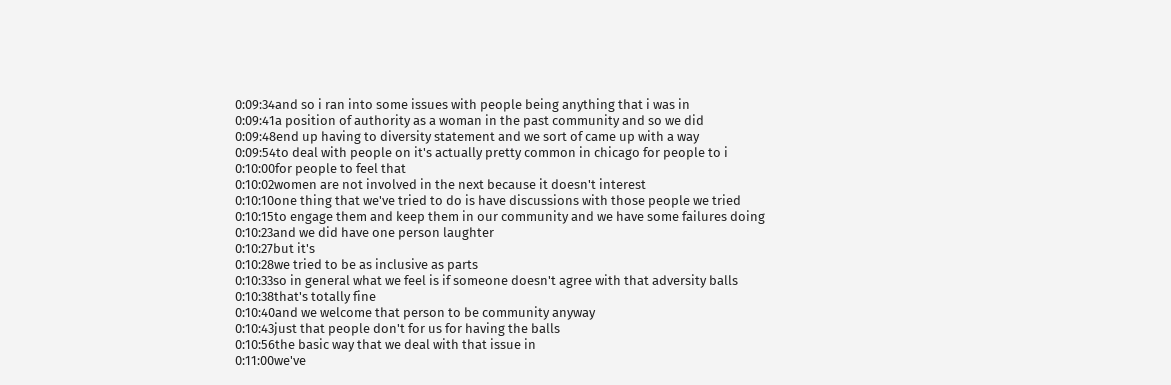0:09:34and so i ran into some issues with people being anything that i was in
0:09:41a position of authority as a woman in the past community and so we did
0:09:48end up having to diversity statement and we sort of came up with a way
0:09:54to deal with people on it's actually pretty common in chicago for people to i
0:10:00for people to feel that
0:10:02women are not involved in the next because it doesn't interest
0:10:10one thing that we've tried to do is have discussions with those people we tried
0:10:15to engage them and keep them in our community and we have some failures doing
0:10:23and we did have one person laughter
0:10:27but it's
0:10:28we tried to be as inclusive as parts
0:10:33so in general what we feel is if someone doesn't agree with that adversity balls
0:10:38that's totally fine
0:10:40and we welcome that person to be community anyway
0:10:43just that people don't for us for having the balls
0:10:56the basic way that we deal with that issue in
0:11:00we've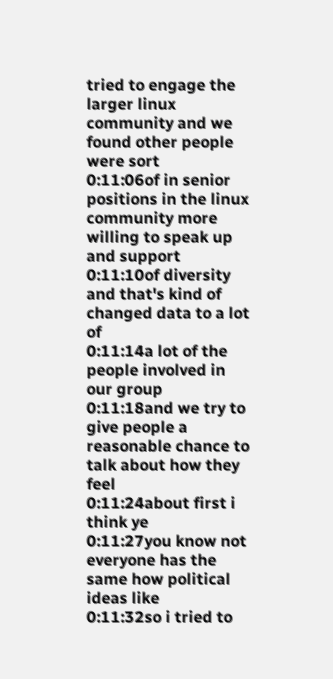tried to engage the larger linux community and we found other people were sort
0:11:06of in senior positions in the linux community more willing to speak up and support
0:11:10of diversity and that's kind of changed data to a lot of
0:11:14a lot of the people involved in our group
0:11:18and we try to give people a reasonable chance to talk about how they feel
0:11:24about first i think ye
0:11:27you know not everyone has the same how political ideas like
0:11:32so i tried to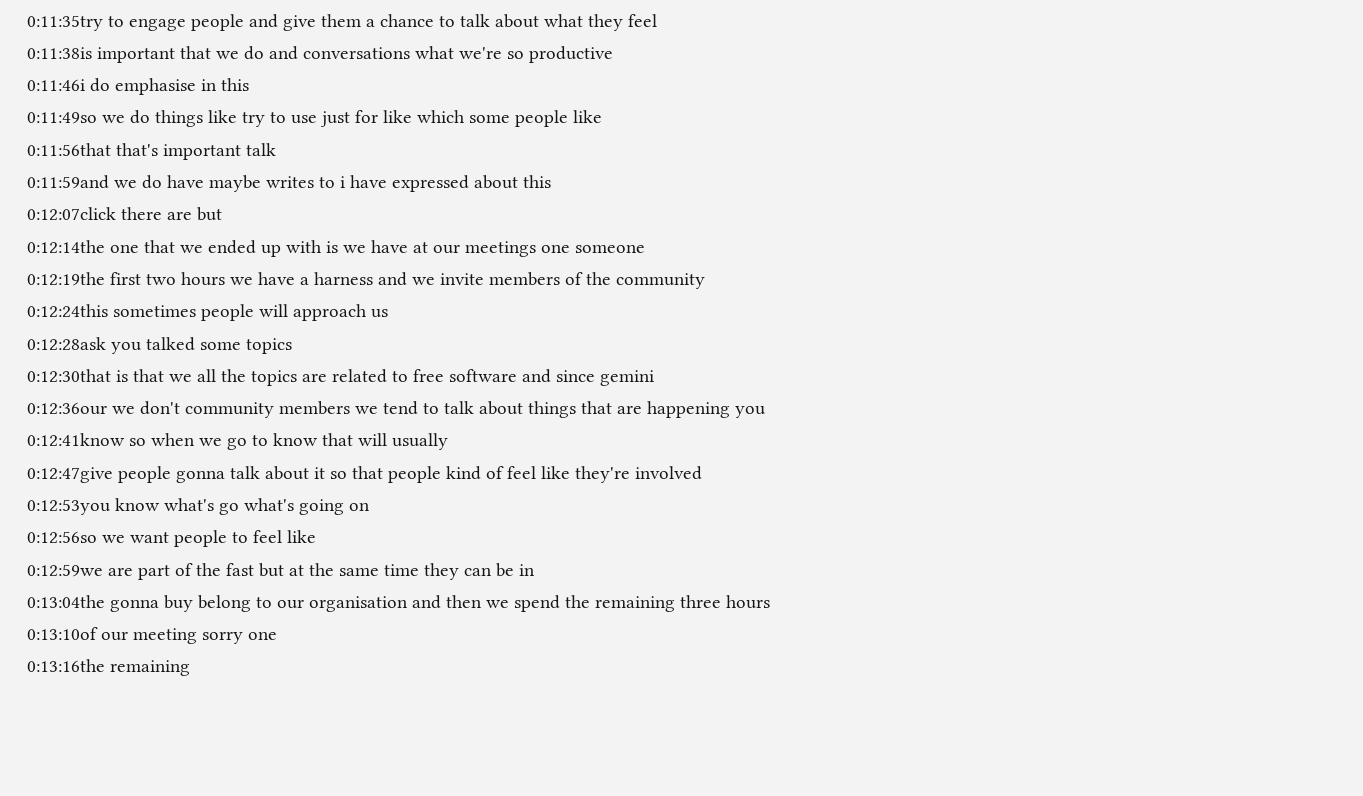0:11:35try to engage people and give them a chance to talk about what they feel
0:11:38is important that we do and conversations what we're so productive
0:11:46i do emphasise in this
0:11:49so we do things like try to use just for like which some people like
0:11:56that that's important talk
0:11:59and we do have maybe writes to i have expressed about this
0:12:07click there are but
0:12:14the one that we ended up with is we have at our meetings one someone
0:12:19the first two hours we have a harness and we invite members of the community
0:12:24this sometimes people will approach us
0:12:28ask you talked some topics
0:12:30that is that we all the topics are related to free software and since gemini
0:12:36our we don't community members we tend to talk about things that are happening you
0:12:41know so when we go to know that will usually
0:12:47give people gonna talk about it so that people kind of feel like they're involved
0:12:53you know what's go what's going on
0:12:56so we want people to feel like
0:12:59we are part of the fast but at the same time they can be in
0:13:04the gonna buy belong to our organisation and then we spend the remaining three hours
0:13:10of our meeting sorry one
0:13:16the remaining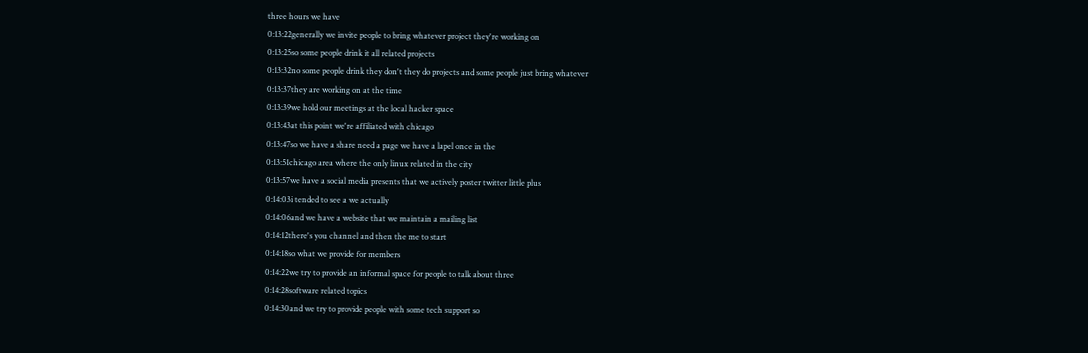three hours we have
0:13:22generally we invite people to bring whatever project they're working on
0:13:25so some people drink it all related projects
0:13:32no some people drink they don't they do projects and some people just bring whatever
0:13:37they are working on at the time
0:13:39we hold our meetings at the local hacker space
0:13:43at this point we're affiliated with chicago
0:13:47so we have a share need a page we have a lapel once in the
0:13:51chicago area where the only linux related in the city
0:13:57we have a social media presents that we actively poster twitter little plus
0:14:03i tended to see a we actually
0:14:06and we have a website that we maintain a mailing list
0:14:12there's you channel and then the me to start
0:14:18so what we provide for members
0:14:22we try to provide an informal space for people to talk about three
0:14:28software related topics
0:14:30and we try to provide people with some tech support so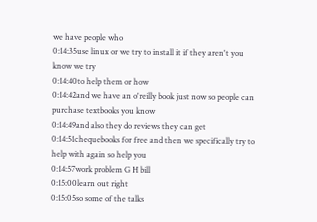we have people who
0:14:35use linux or we try to install it if they aren't you know we try
0:14:40to help them or how
0:14:42and we have an o'reilly book just now so people can purchase textbooks you know
0:14:49and also they do reviews they can get
0:14:51chequebooks for free and then we specifically try to help with again so help you
0:14:57work problem G H bill
0:15:00learn out right
0:15:05so some of the talks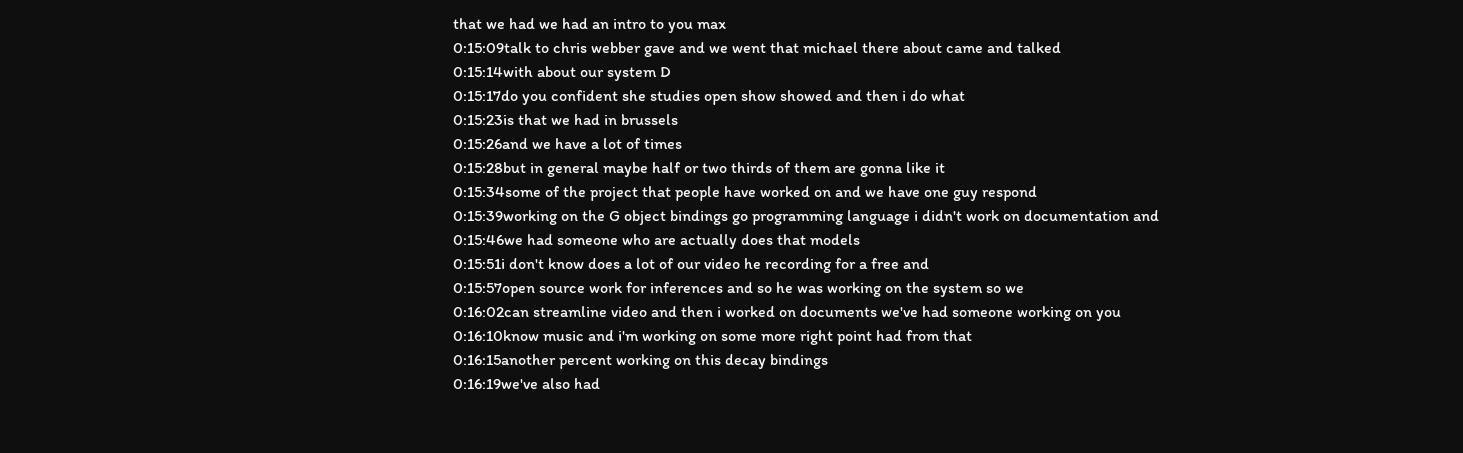that we had we had an intro to you max
0:15:09talk to chris webber gave and we went that michael there about came and talked
0:15:14with about our system D
0:15:17do you confident she studies open show showed and then i do what
0:15:23is that we had in brussels
0:15:26and we have a lot of times
0:15:28but in general maybe half or two thirds of them are gonna like it
0:15:34some of the project that people have worked on and we have one guy respond
0:15:39working on the G object bindings go programming language i didn't work on documentation and
0:15:46we had someone who are actually does that models
0:15:51i don't know does a lot of our video he recording for a free and
0:15:57open source work for inferences and so he was working on the system so we
0:16:02can streamline video and then i worked on documents we've had someone working on you
0:16:10know music and i'm working on some more right point had from that
0:16:15another percent working on this decay bindings
0:16:19we've also had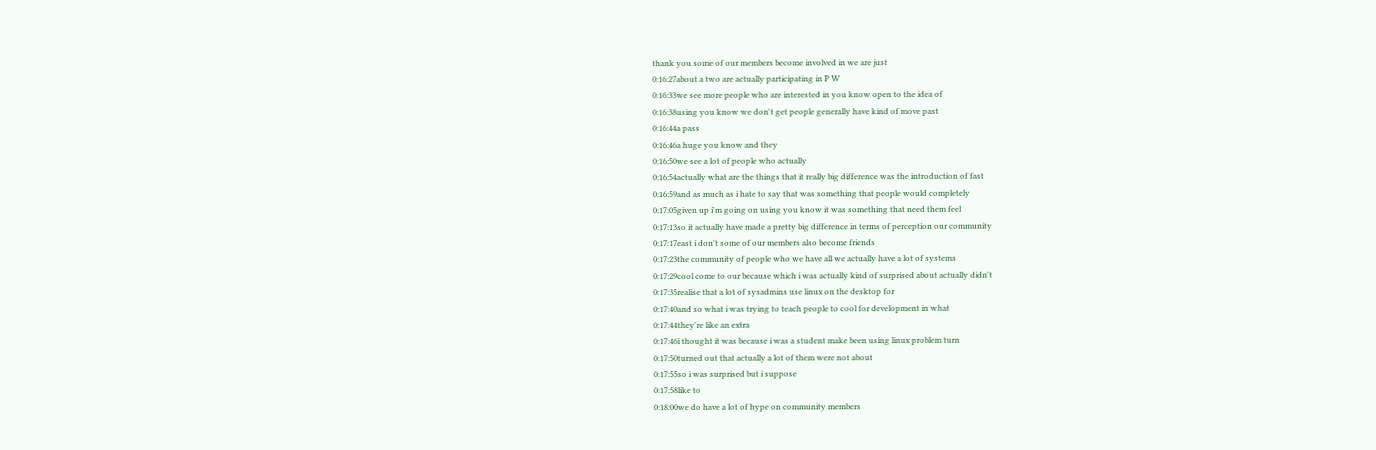thank you some of our members become involved in we are just
0:16:27about a two are actually participating in P W
0:16:33we see more people who are interested in you know open to the idea of
0:16:38using you know we don't get people generally have kind of move past
0:16:44a pass
0:16:46a huge you know and they
0:16:50we see a lot of people who actually
0:16:54actually what are the things that it really big difference was the introduction of fast
0:16:59and as much as i hate to say that was something that people would completely
0:17:05given up i'm going on using you know it was something that need them feel
0:17:13so it actually have made a pretty big difference in terms of perception our community
0:17:17east i don't some of our members also become friends
0:17:23the community of people who we have all we actually have a lot of systems
0:17:29cool come to our because which i was actually kind of surprised about actually didn't
0:17:35realise that a lot of sysadmins use linux on the desktop for
0:17:40and so what i was trying to teach people to cool for development in what
0:17:44they're like an extra
0:17:46i thought it was because i was a student make been using linux problem turn
0:17:50turned out that actually a lot of them were not about
0:17:55so i was surprised but i suppose
0:17:58like to
0:18:00we do have a lot of hype on community members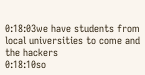0:18:03we have students from local universities to come and the hackers
0:18:10so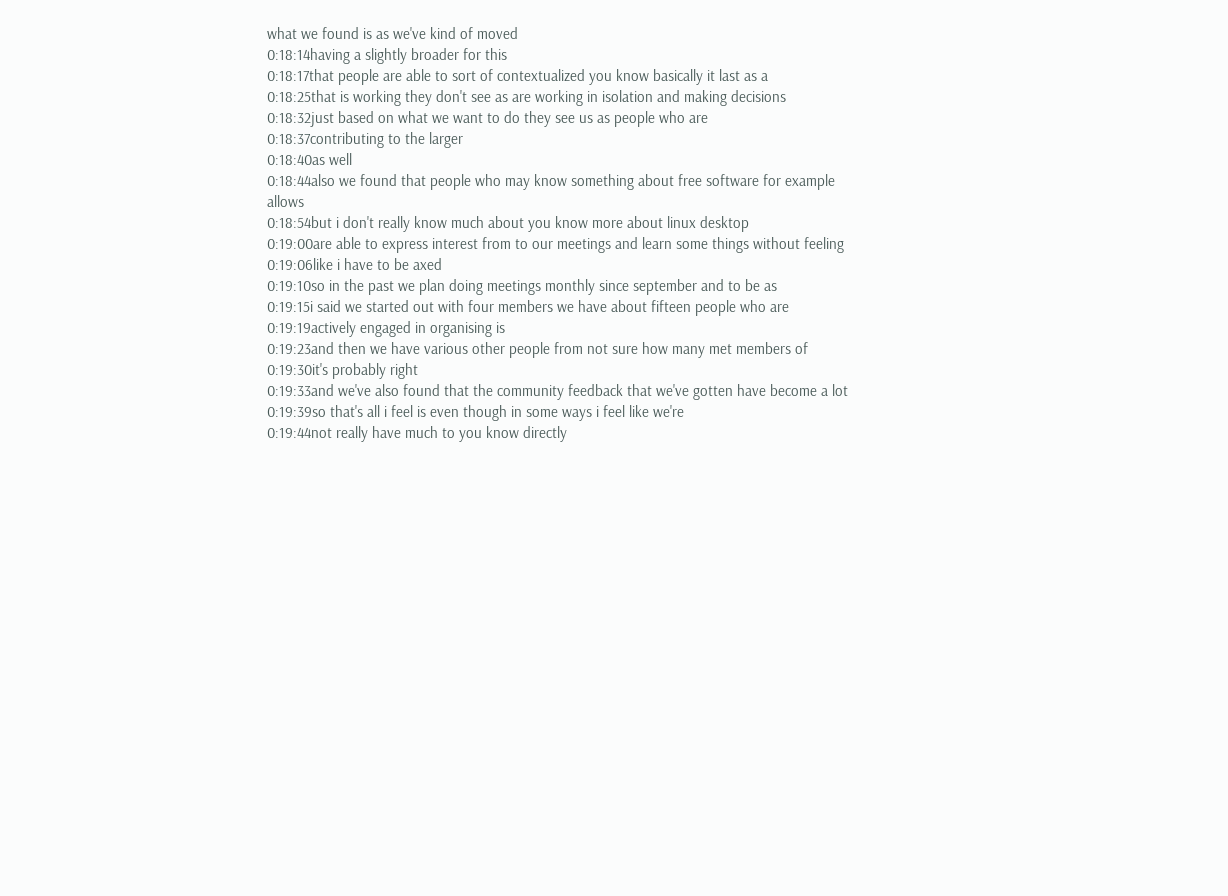what we found is as we've kind of moved
0:18:14having a slightly broader for this
0:18:17that people are able to sort of contextualized you know basically it last as a
0:18:25that is working they don't see as are working in isolation and making decisions
0:18:32just based on what we want to do they see us as people who are
0:18:37contributing to the larger
0:18:40as well
0:18:44also we found that people who may know something about free software for example allows
0:18:54but i don't really know much about you know more about linux desktop
0:19:00are able to express interest from to our meetings and learn some things without feeling
0:19:06like i have to be axed
0:19:10so in the past we plan doing meetings monthly since september and to be as
0:19:15i said we started out with four members we have about fifteen people who are
0:19:19actively engaged in organising is
0:19:23and then we have various other people from not sure how many met members of
0:19:30it's probably right
0:19:33and we've also found that the community feedback that we've gotten have become a lot
0:19:39so that's all i feel is even though in some ways i feel like we're
0:19:44not really have much to you know directly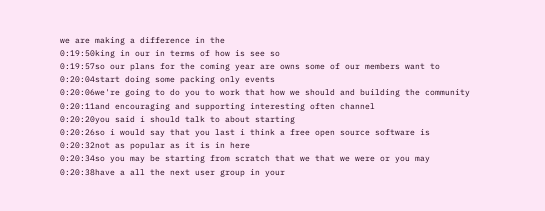we are making a difference in the
0:19:50king in our in terms of how is see so
0:19:57so our plans for the coming year are owns some of our members want to
0:20:04start doing some packing only events
0:20:06we're going to do you to work that how we should and building the community
0:20:11and encouraging and supporting interesting often channel
0:20:20you said i should talk to about starting
0:20:26so i would say that you last i think a free open source software is
0:20:32not as popular as it is in here
0:20:34so you may be starting from scratch that we that we were or you may
0:20:38have a all the next user group in your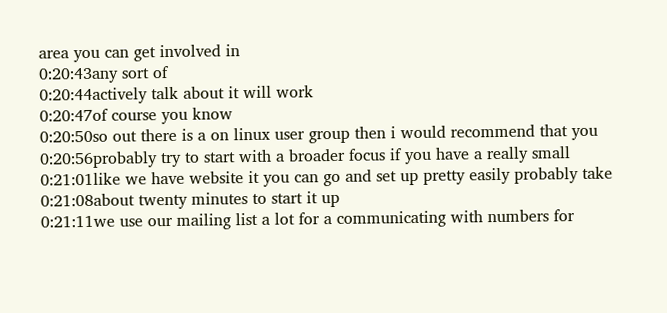area you can get involved in
0:20:43any sort of
0:20:44actively talk about it will work
0:20:47of course you know
0:20:50so out there is a on linux user group then i would recommend that you
0:20:56probably try to start with a broader focus if you have a really small
0:21:01like we have website it you can go and set up pretty easily probably take
0:21:08about twenty minutes to start it up
0:21:11we use our mailing list a lot for a communicating with numbers for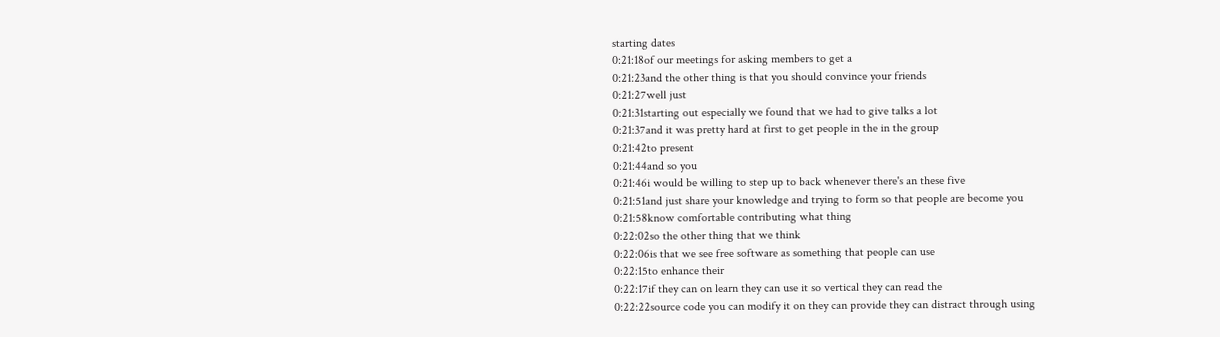starting dates
0:21:18of our meetings for asking members to get a
0:21:23and the other thing is that you should convince your friends
0:21:27well just
0:21:31starting out especially we found that we had to give talks a lot
0:21:37and it was pretty hard at first to get people in the in the group
0:21:42to present
0:21:44and so you
0:21:46i would be willing to step up to back whenever there's an these five
0:21:51and just share your knowledge and trying to form so that people are become you
0:21:58know comfortable contributing what thing
0:22:02so the other thing that we think
0:22:06is that we see free software as something that people can use
0:22:15to enhance their
0:22:17if they can on learn they can use it so vertical they can read the
0:22:22source code you can modify it on they can provide they can distract through using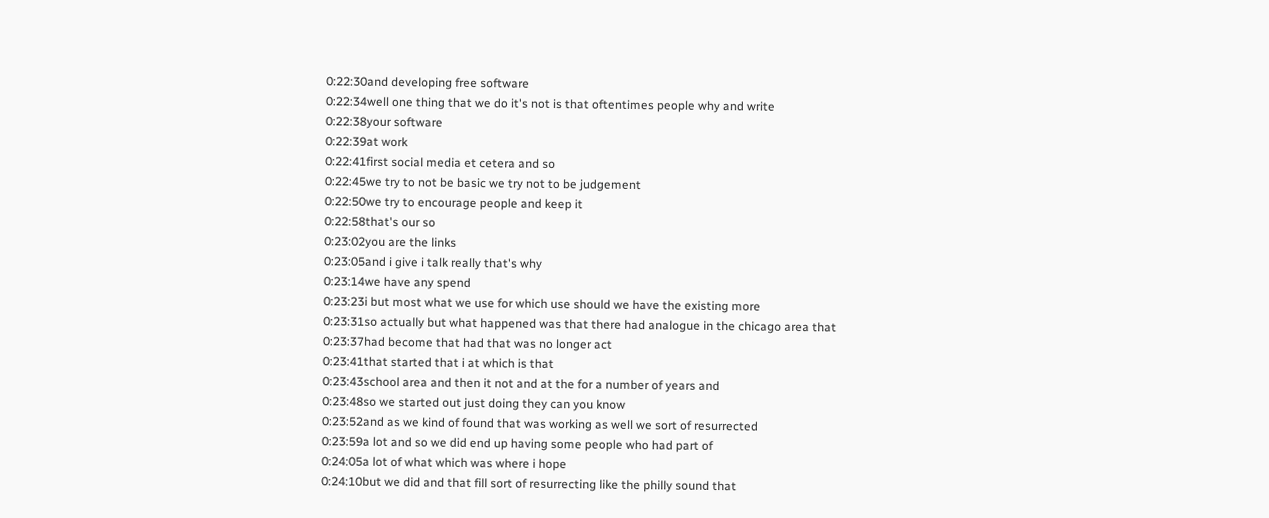0:22:30and developing free software
0:22:34well one thing that we do it's not is that oftentimes people why and write
0:22:38your software
0:22:39at work
0:22:41first social media et cetera and so
0:22:45we try to not be basic we try not to be judgement
0:22:50we try to encourage people and keep it
0:22:58that's our so
0:23:02you are the links
0:23:05and i give i talk really that's why
0:23:14we have any spend
0:23:23i but most what we use for which use should we have the existing more
0:23:31so actually but what happened was that there had analogue in the chicago area that
0:23:37had become that had that was no longer act
0:23:41that started that i at which is that
0:23:43school area and then it not and at the for a number of years and
0:23:48so we started out just doing they can you know
0:23:52and as we kind of found that was working as well we sort of resurrected
0:23:59a lot and so we did end up having some people who had part of
0:24:05a lot of what which was where i hope
0:24:10but we did and that fill sort of resurrecting like the philly sound that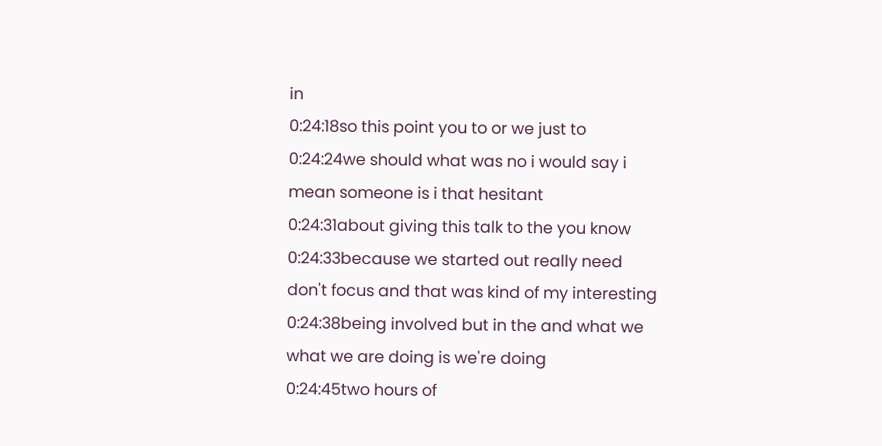in
0:24:18so this point you to or we just to
0:24:24we should what was no i would say i mean someone is i that hesitant
0:24:31about giving this talk to the you know
0:24:33because we started out really need don't focus and that was kind of my interesting
0:24:38being involved but in the and what we what we are doing is we're doing
0:24:45two hours of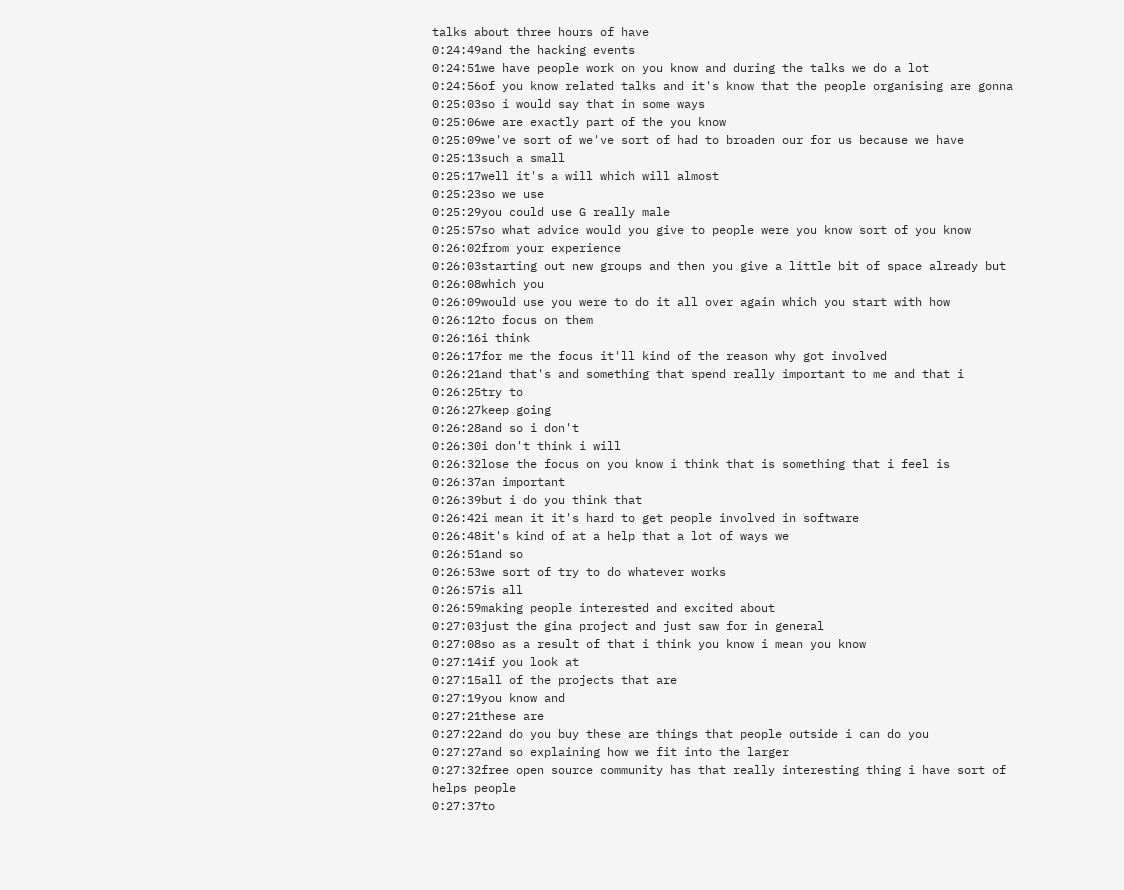talks about three hours of have
0:24:49and the hacking events
0:24:51we have people work on you know and during the talks we do a lot
0:24:56of you know related talks and it's know that the people organising are gonna
0:25:03so i would say that in some ways
0:25:06we are exactly part of the you know
0:25:09we've sort of we've sort of had to broaden our for us because we have
0:25:13such a small
0:25:17well it's a will which will almost
0:25:23so we use
0:25:29you could use G really male
0:25:57so what advice would you give to people were you know sort of you know
0:26:02from your experience
0:26:03starting out new groups and then you give a little bit of space already but
0:26:08which you
0:26:09would use you were to do it all over again which you start with how
0:26:12to focus on them
0:26:16i think
0:26:17for me the focus it'll kind of the reason why got involved
0:26:21and that's and something that spend really important to me and that i
0:26:25try to
0:26:27keep going
0:26:28and so i don't
0:26:30i don't think i will
0:26:32lose the focus on you know i think that is something that i feel is
0:26:37an important
0:26:39but i do you think that
0:26:42i mean it it's hard to get people involved in software
0:26:48it's kind of at a help that a lot of ways we
0:26:51and so
0:26:53we sort of try to do whatever works
0:26:57is all
0:26:59making people interested and excited about
0:27:03just the gina project and just saw for in general
0:27:08so as a result of that i think you know i mean you know
0:27:14if you look at
0:27:15all of the projects that are
0:27:19you know and
0:27:21these are
0:27:22and do you buy these are things that people outside i can do you
0:27:27and so explaining how we fit into the larger
0:27:32free open source community has that really interesting thing i have sort of helps people
0:27:37to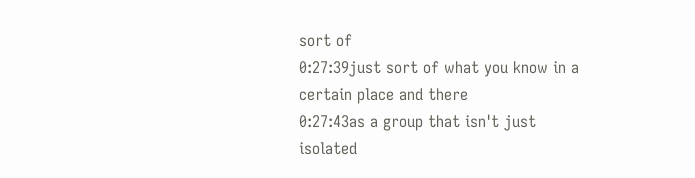sort of
0:27:39just sort of what you know in a certain place and there
0:27:43as a group that isn't just isolated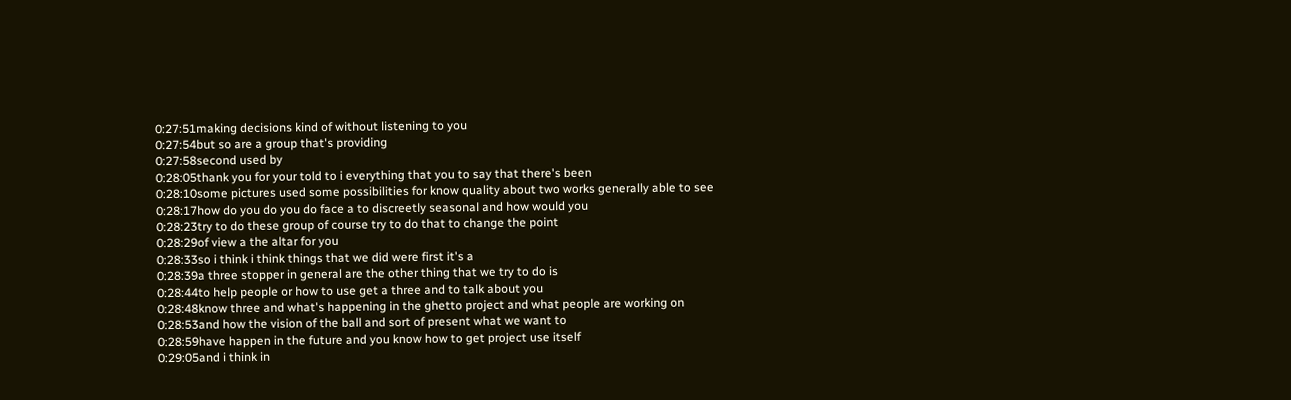0:27:51making decisions kind of without listening to you
0:27:54but so are a group that's providing
0:27:58second used by
0:28:05thank you for your told to i everything that you to say that there's been
0:28:10some pictures used some possibilities for know quality about two works generally able to see
0:28:17how do you do you do face a to discreetly seasonal and how would you
0:28:23try to do these group of course try to do that to change the point
0:28:29of view a the altar for you
0:28:33so i think i think things that we did were first it's a
0:28:39a three stopper in general are the other thing that we try to do is
0:28:44to help people or how to use get a three and to talk about you
0:28:48know three and what's happening in the ghetto project and what people are working on
0:28:53and how the vision of the ball and sort of present what we want to
0:28:59have happen in the future and you know how to get project use itself
0:29:05and i think in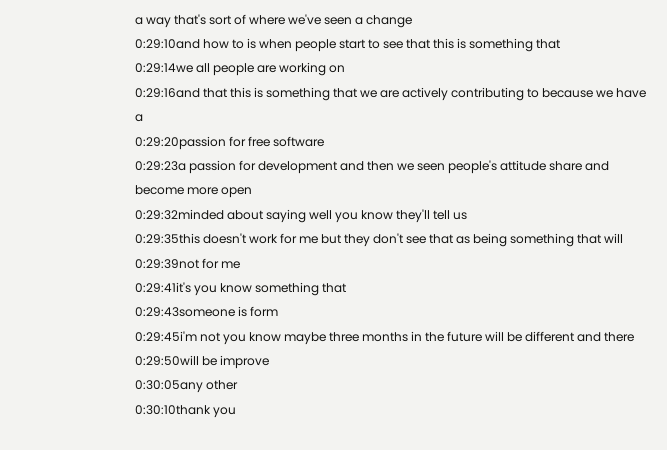a way that's sort of where we've seen a change
0:29:10and how to is when people start to see that this is something that
0:29:14we all people are working on
0:29:16and that this is something that we are actively contributing to because we have a
0:29:20passion for free software
0:29:23a passion for development and then we seen people's attitude share and become more open
0:29:32minded about saying well you know they'll tell us
0:29:35this doesn't work for me but they don't see that as being something that will
0:29:39not for me
0:29:41it's you know something that
0:29:43someone is form
0:29:45i'm not you know maybe three months in the future will be different and there
0:29:50will be improve
0:30:05any other
0:30:10thank you